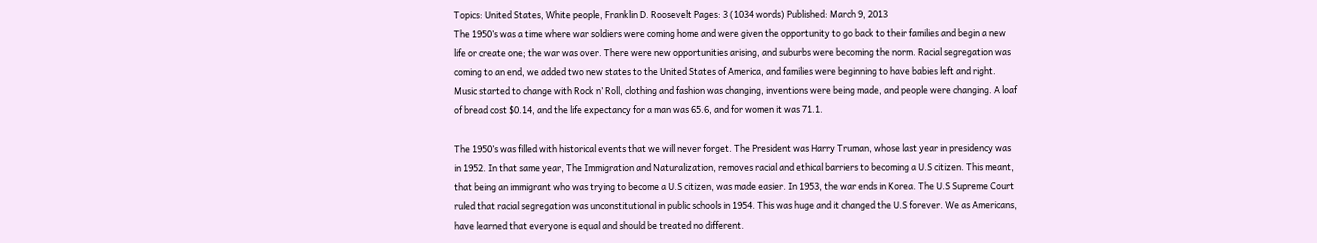Topics: United States, White people, Franklin D. Roosevelt Pages: 3 (1034 words) Published: March 9, 2013
The 1950’s was a time where war soldiers were coming home and were given the opportunity to go back to their families and begin a new life or create one; the war was over. There were new opportunities arising, and suburbs were becoming the norm. Racial segregation was coming to an end, we added two new states to the United States of America, and families were beginning to have babies left and right. Music started to change with Rock n’ Roll, clothing and fashion was changing, inventions were being made, and people were changing. A loaf of bread cost $0.14, and the life expectancy for a man was 65.6, and for women it was 71.1.

The 1950’s was filled with historical events that we will never forget. The President was Harry Truman, whose last year in presidency was in 1952. In that same year, The Immigration and Naturalization, removes racial and ethical barriers to becoming a U.S citizen. This meant, that being an immigrant who was trying to become a U.S citizen, was made easier. In 1953, the war ends in Korea. The U.S Supreme Court ruled that racial segregation was unconstitutional in public schools in 1954. This was huge and it changed the U.S forever. We as Americans, have learned that everyone is equal and should be treated no different.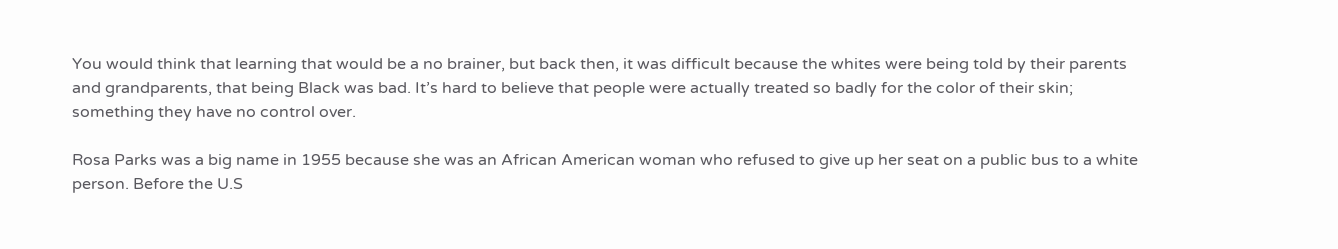You would think that learning that would be a no brainer, but back then, it was difficult because the whites were being told by their parents and grandparents, that being Black was bad. It’s hard to believe that people were actually treated so badly for the color of their skin; something they have no control over.

Rosa Parks was a big name in 1955 because she was an African American woman who refused to give up her seat on a public bus to a white person. Before the U.S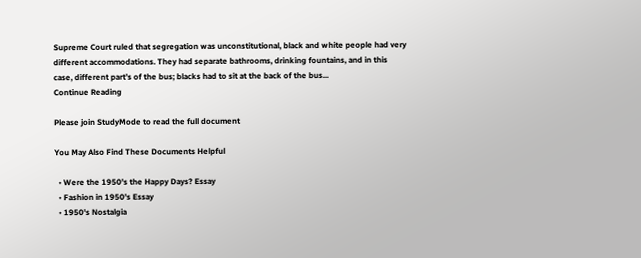Supreme Court ruled that segregation was unconstitutional, black and white people had very different accommodations. They had separate bathrooms, drinking fountains, and in this case, different part’s of the bus; blacks had to sit at the back of the bus...
Continue Reading

Please join StudyMode to read the full document

You May Also Find These Documents Helpful

  • Were the 1950's the Happy Days? Essay
  • Fashion in 1950's Essay
  • 1950's Nostalgia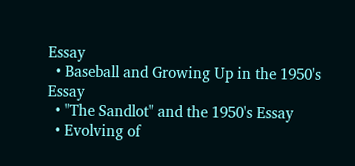Essay
  • Baseball and Growing Up in the 1950's Essay
  • "The Sandlot" and the 1950's Essay
  • Evolving of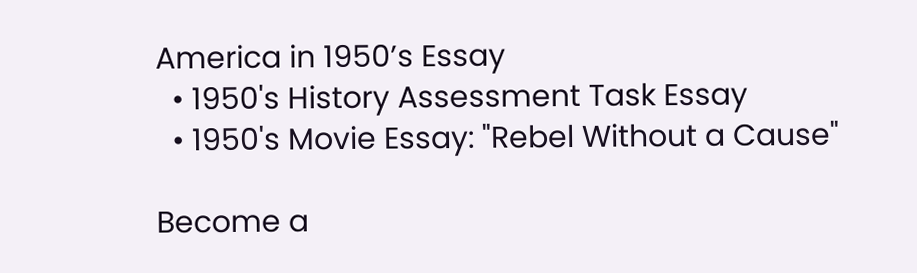America in 1950’s Essay
  • 1950's History Assessment Task Essay
  • 1950's Movie Essay: "Rebel Without a Cause"

Become a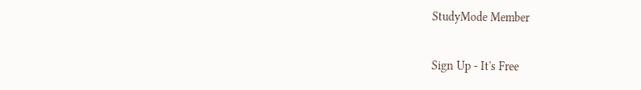StudyMode Member

Sign Up - It's Free